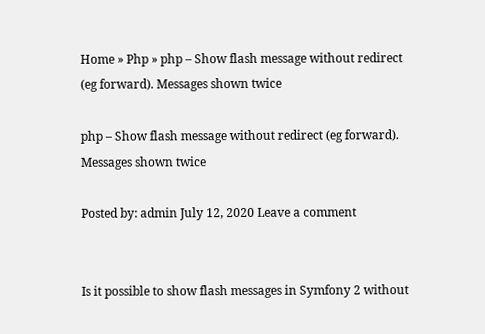Home » Php » php – Show flash message without redirect (eg forward). Messages shown twice

php – Show flash message without redirect (eg forward). Messages shown twice

Posted by: admin July 12, 2020 Leave a comment


Is it possible to show flash messages in Symfony 2 without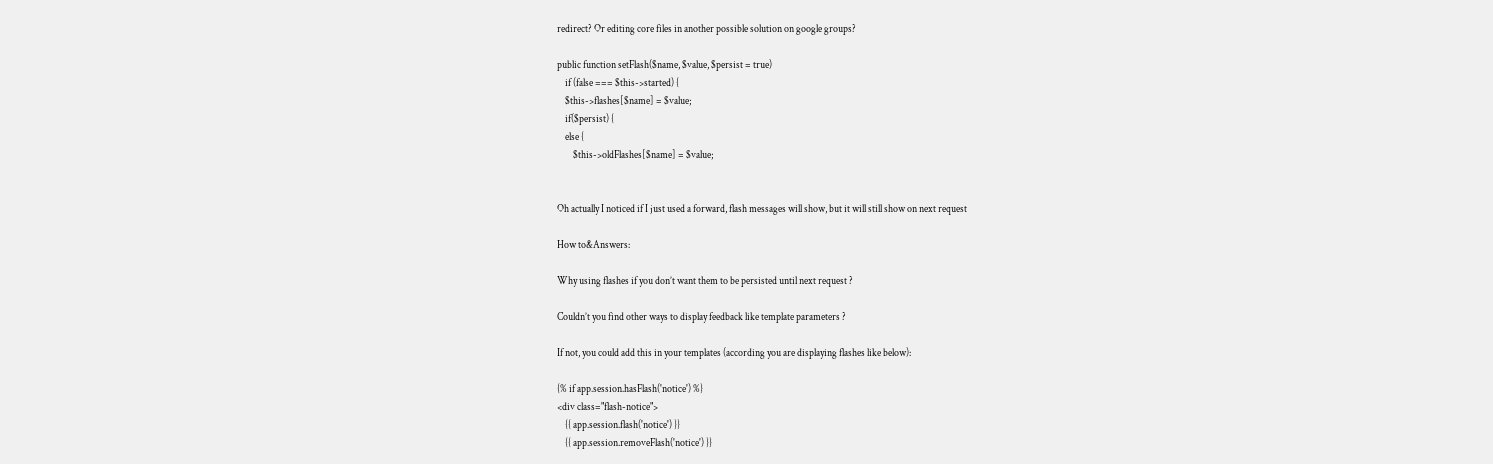redirect? Or editing core files in another possible solution on google groups?

public function setFlash($name, $value, $persist = true)
    if (false === $this->started) {
    $this->flashes[$name] = $value;
    if($persist) {
    else {
        $this->oldFlashes[$name] = $value;


Oh actually I noticed if I just used a forward, flash messages will show, but it will still show on next request

How to&Answers:

Why using flashes if you don’t want them to be persisted until next request ?

Couldn’t you find other ways to display feedback like template parameters ?

If not, you could add this in your templates (according you are displaying flashes like below):

{% if app.session.hasFlash('notice') %}
<div class="flash-notice">
    {{ app.session.flash('notice') }}
    {{ app.session.removeFlash('notice') }}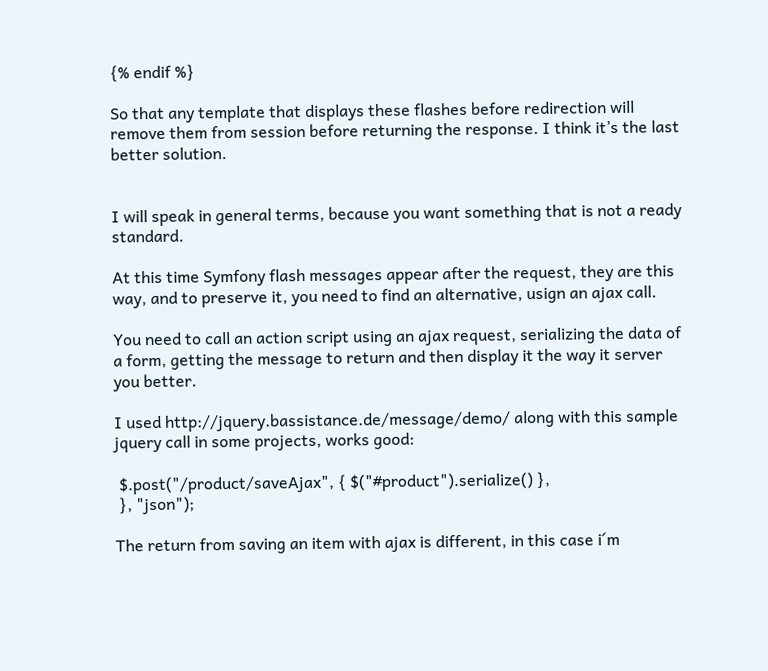{% endif %}

So that any template that displays these flashes before redirection will remove them from session before returning the response. I think it’s the last better solution.


I will speak in general terms, because you want something that is not a ready standard.

At this time Symfony flash messages appear after the request, they are this way, and to preserve it, you need to find an alternative, usign an ajax call.

You need to call an action script using an ajax request, serializing the data of a form, getting the message to return and then display it the way it server you better.

I used http://jquery.bassistance.de/message/demo/ along with this sample jquery call in some projects, works good:

 $.post("/product/saveAjax", { $("#product").serialize() },
 }, "json");

The return from saving an item with ajax is different, in this case i´m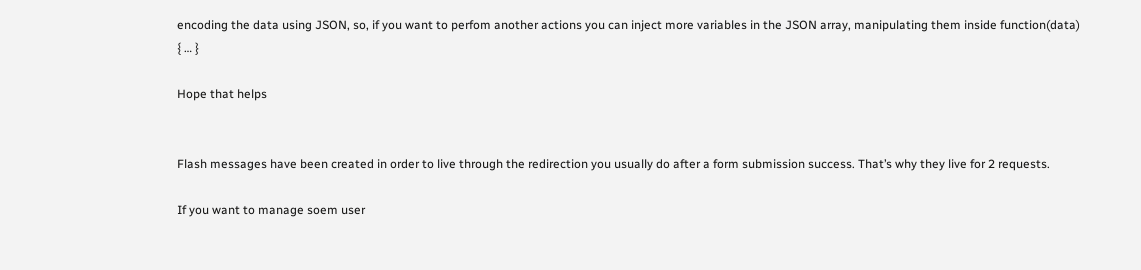encoding the data using JSON, so, if you want to perfom another actions you can inject more variables in the JSON array, manipulating them inside function(data) { … }

Hope that helps


Flash messages have been created in order to live through the redirection you usually do after a form submission success. That’s why they live for 2 requests.

If you want to manage soem user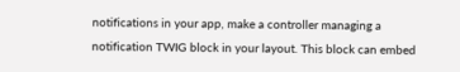notifications in your app, make a controller managing a notification TWIG block in your layout. This block can embed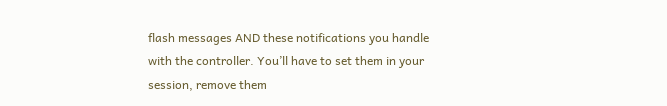flash messages AND these notifications you handle with the controller. You’ll have to set them in your session, remove them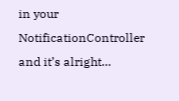in your NotificationController and it’s alright…